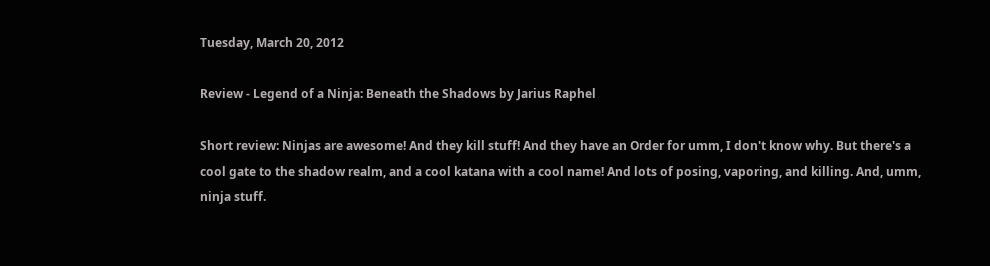Tuesday, March 20, 2012

Review - Legend of a Ninja: Beneath the Shadows by Jarius Raphel

Short review: Ninjas are awesome! And they kill stuff! And they have an Order for umm, I don't know why. But there's a cool gate to the shadow realm, and a cool katana with a cool name! And lots of posing, vaporing, and killing. And, umm, ninja stuff.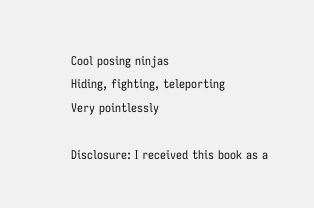Cool posing ninjas
Hiding, fighting, teleporting
Very pointlessly

Disclosure: I received this book as a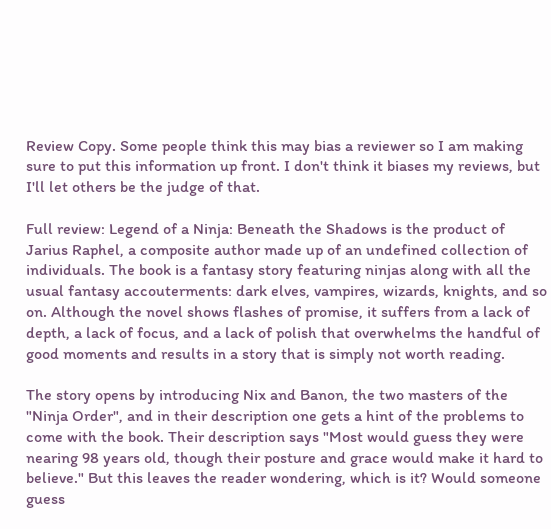Review Copy. Some people think this may bias a reviewer so I am making sure to put this information up front. I don't think it biases my reviews, but I'll let others be the judge of that.

Full review: Legend of a Ninja: Beneath the Shadows is the product of Jarius Raphel, a composite author made up of an undefined collection of individuals. The book is a fantasy story featuring ninjas along with all the usual fantasy accouterments: dark elves, vampires, wizards, knights, and so on. Although the novel shows flashes of promise, it suffers from a lack of depth, a lack of focus, and a lack of polish that overwhelms the handful of good moments and results in a story that is simply not worth reading.

The story opens by introducing Nix and Banon, the two masters of the "Ninja Order", and in their description one gets a hint of the problems to come with the book. Their description says "Most would guess they were nearing 98 years old, though their posture and grace would make it hard to believe." But this leaves the reader wondering, which is it? Would someone guess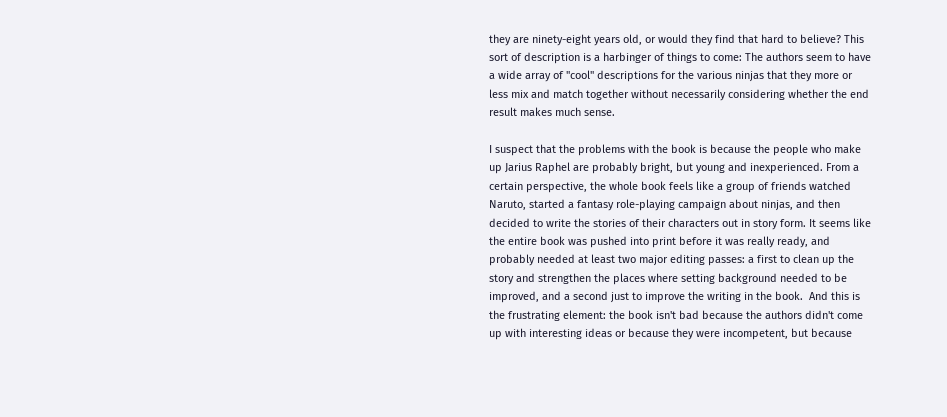they are ninety-eight years old, or would they find that hard to believe? This sort of description is a harbinger of things to come: The authors seem to have a wide array of "cool" descriptions for the various ninjas that they more or less mix and match together without necessarily considering whether the end result makes much sense.

I suspect that the problems with the book is because the people who make up Jarius Raphel are probably bright, but young and inexperienced. From a certain perspective, the whole book feels like a group of friends watched Naruto, started a fantasy role-playing campaign about ninjas, and then decided to write the stories of their characters out in story form. It seems like the entire book was pushed into print before it was really ready, and probably needed at least two major editing passes: a first to clean up the story and strengthen the places where setting background needed to be improved, and a second just to improve the writing in the book.  And this is the frustrating element: the book isn't bad because the authors didn't come up with interesting ideas or because they were incompetent, but because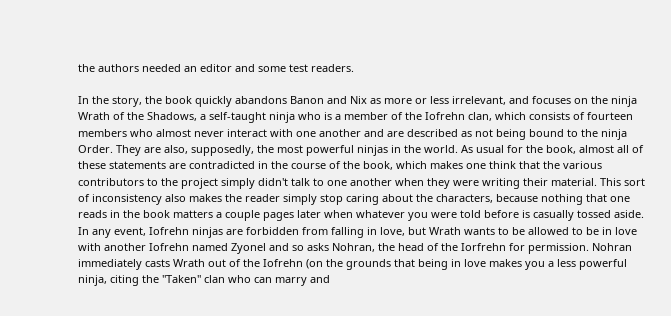the authors needed an editor and some test readers.

In the story, the book quickly abandons Banon and Nix as more or less irrelevant, and focuses on the ninja Wrath of the Shadows, a self-taught ninja who is a member of the Iofrehn clan, which consists of fourteen members who almost never interact with one another and are described as not being bound to the ninja Order. They are also, supposedly, the most powerful ninjas in the world. As usual for the book, almost all of these statements are contradicted in the course of the book, which makes one think that the various contributors to the project simply didn't talk to one another when they were writing their material. This sort of inconsistency also makes the reader simply stop caring about the characters, because nothing that one reads in the book matters a couple pages later when whatever you were told before is casually tossed aside. In any event, Iofrehn ninjas are forbidden from falling in love, but Wrath wants to be allowed to be in love with another Iofrehn named Zyonel and so asks Nohran, the head of the Iorfrehn for permission. Nohran immediately casts Wrath out of the Iofrehn (on the grounds that being in love makes you a less powerful ninja, citing the "Taken" clan who can marry and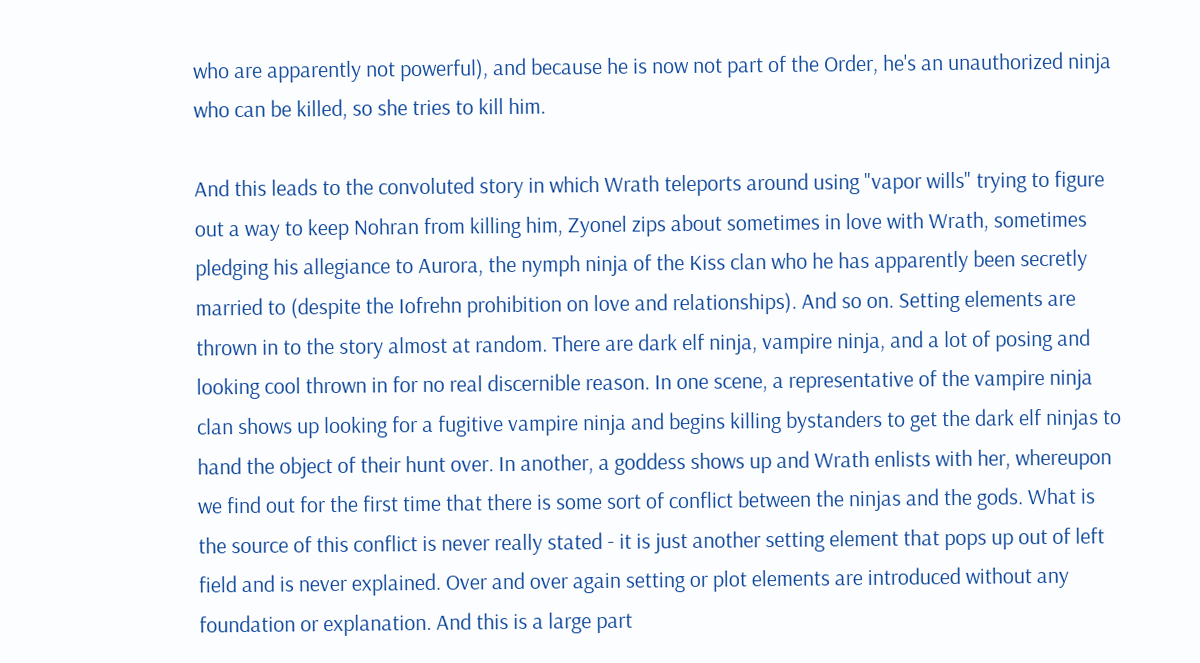who are apparently not powerful), and because he is now not part of the Order, he's an unauthorized ninja who can be killed, so she tries to kill him.

And this leads to the convoluted story in which Wrath teleports around using "vapor wills" trying to figure out a way to keep Nohran from killing him, Zyonel zips about sometimes in love with Wrath, sometimes pledging his allegiance to Aurora, the nymph ninja of the Kiss clan who he has apparently been secretly married to (despite the Iofrehn prohibition on love and relationships). And so on. Setting elements are thrown in to the story almost at random. There are dark elf ninja, vampire ninja, and a lot of posing and looking cool thrown in for no real discernible reason. In one scene, a representative of the vampire ninja clan shows up looking for a fugitive vampire ninja and begins killing bystanders to get the dark elf ninjas to hand the object of their hunt over. In another, a goddess shows up and Wrath enlists with her, whereupon we find out for the first time that there is some sort of conflict between the ninjas and the gods. What is the source of this conflict is never really stated - it is just another setting element that pops up out of left field and is never explained. Over and over again setting or plot elements are introduced without any foundation or explanation. And this is a large part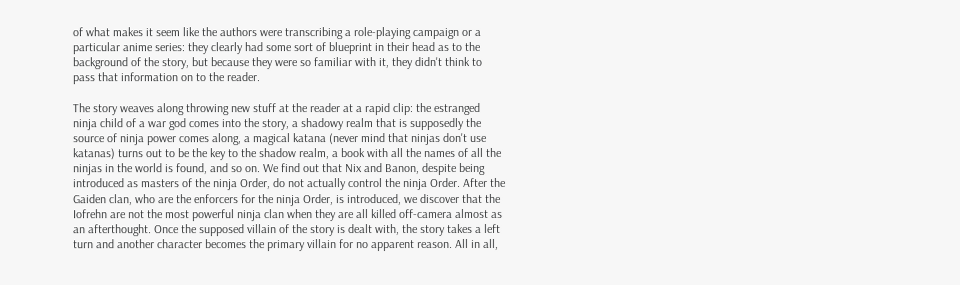of what makes it seem like the authors were transcribing a role-playing campaign or a particular anime series: they clearly had some sort of blueprint in their head as to the background of the story, but because they were so familiar with it, they didn't think to pass that information on to the reader.

The story weaves along throwing new stuff at the reader at a rapid clip: the estranged ninja child of a war god comes into the story, a shadowy realm that is supposedly the source of ninja power comes along, a magical katana (never mind that ninjas don't use katanas) turns out to be the key to the shadow realm, a book with all the names of all the ninjas in the world is found, and so on. We find out that Nix and Banon, despite being introduced as masters of the ninja Order, do not actually control the ninja Order. After the Gaiden clan, who are the enforcers for the ninja Order, is introduced, we discover that the Iofrehn are not the most powerful ninja clan when they are all killed off-camera almost as an afterthought. Once the supposed villain of the story is dealt with, the story takes a left turn and another character becomes the primary villain for no apparent reason. All in all,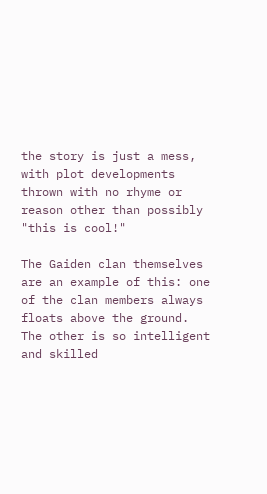the story is just a mess, with plot developments thrown with no rhyme or reason other than possibly "this is cool!"

The Gaiden clan themselves are an example of this: one of the clan members always floats above the ground. The other is so intelligent and skilled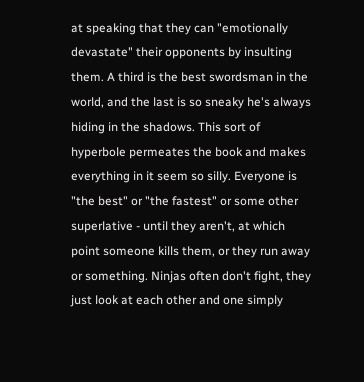at speaking that they can "emotionally devastate" their opponents by insulting them. A third is the best swordsman in the world, and the last is so sneaky he's always hiding in the shadows. This sort of hyperbole permeates the book and makes everything in it seem so silly. Everyone is "the best" or "the fastest" or some other superlative - until they aren't, at which point someone kills them, or they run away or something. Ninjas often don't fight, they just look at each other and one simply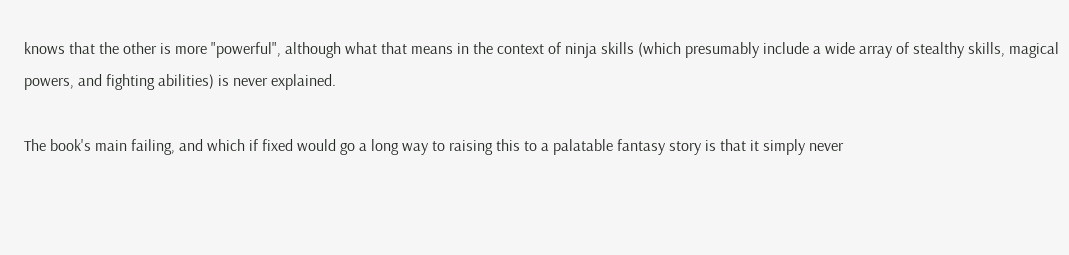knows that the other is more "powerful", although what that means in the context of ninja skills (which presumably include a wide array of stealthy skills, magical powers, and fighting abilities) is never explained.

The book's main failing, and which if fixed would go a long way to raising this to a palatable fantasy story is that it simply never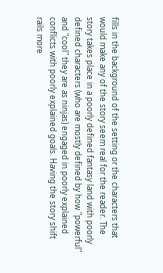fills in the background of the setting or the characters that would make any of the story seem real for the reader. The story takes place in a poorly defined fantasy land with poorly defined characters (who are mostly defined by how "powerful" and "cool" they are as ninjas) engaged in poorly explained conflicts with poorly explained goals. Having the story shift rails more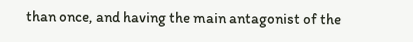than once, and having the main antagonist of the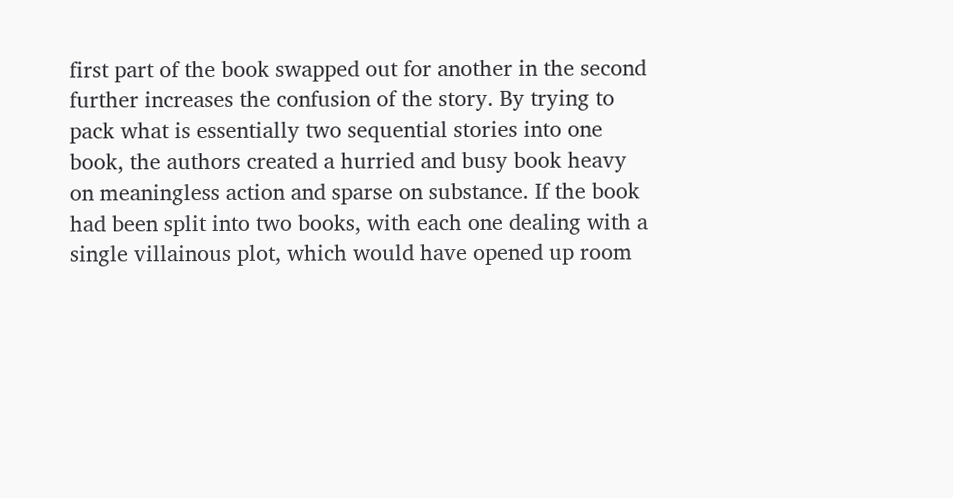first part of the book swapped out for another in the second further increases the confusion of the story. By trying to pack what is essentially two sequential stories into one book, the authors created a hurried and busy book heavy on meaningless action and sparse on substance. If the book had been split into two books, with each one dealing with a single villainous plot, which would have opened up room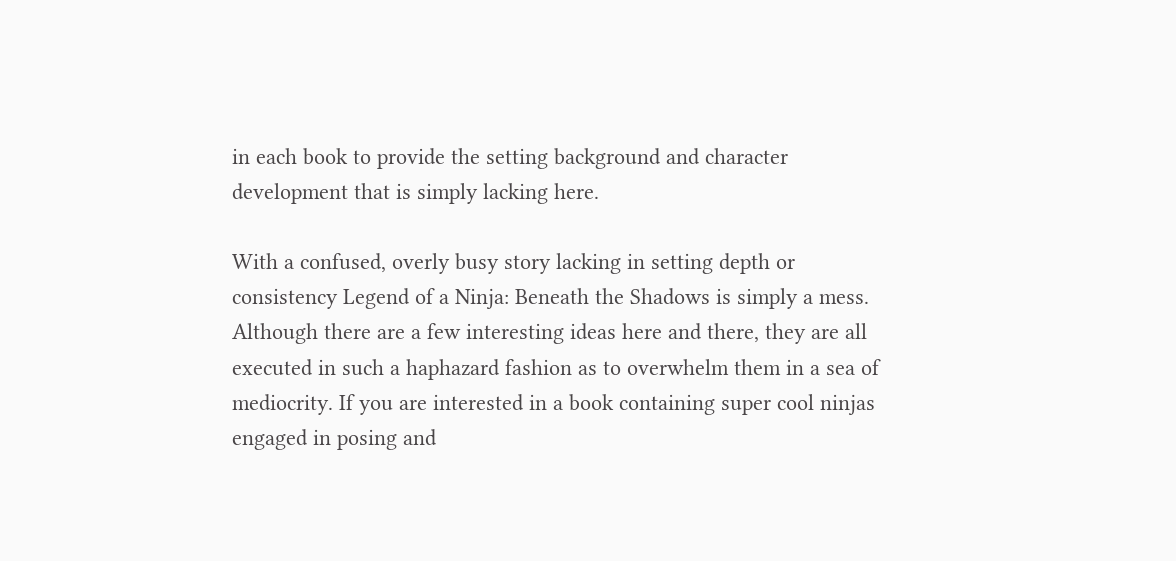in each book to provide the setting background and character development that is simply lacking here.

With a confused, overly busy story lacking in setting depth or consistency Legend of a Ninja: Beneath the Shadows is simply a mess. Although there are a few interesting ideas here and there, they are all executed in such a haphazard fashion as to overwhelm them in a sea of mediocrity. If you are interested in a book containing super cool ninjas engaged in posing and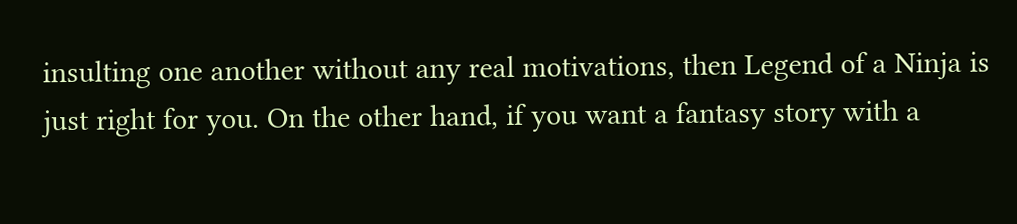insulting one another without any real motivations, then Legend of a Ninja is just right for you. On the other hand, if you want a fantasy story with a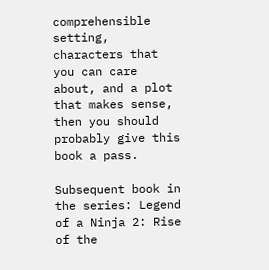comprehensible setting, characters that you can care about, and a plot that makes sense, then you should probably give this book a pass.

Subsequent book in the series: Legend of a Ninja 2: Rise of the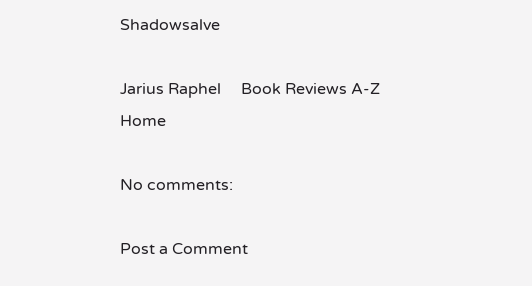Shadowsalve

Jarius Raphel     Book Reviews A-Z     Home

No comments:

Post a Comment